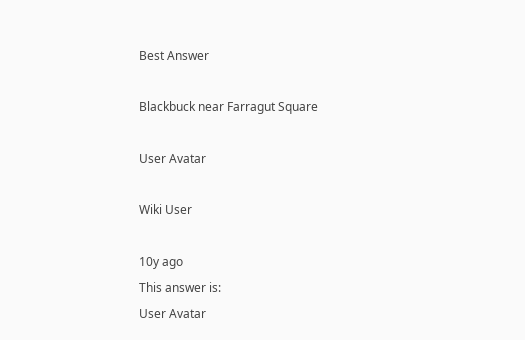Best Answer

Blackbuck near Farragut Square

User Avatar

Wiki User

10y ago
This answer is:
User Avatar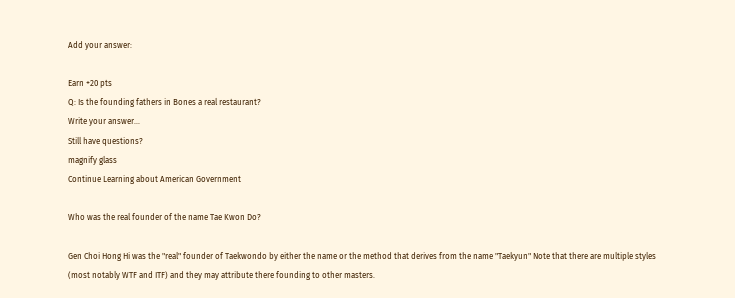Add your answer:

Earn +20 pts
Q: Is the founding fathers in Bones a real restaurant?
Write your answer...
Still have questions?
magnify glass
Continue Learning about American Government

Who was the real founder of the name Tae Kwon Do?

Gen Choi Hong Hi was the "real" founder of Taekwondo by either the name or the method that derives from the name "Taekyun" Note that there are multiple styles (most notably WTF and ITF) and they may attribute there founding to other masters.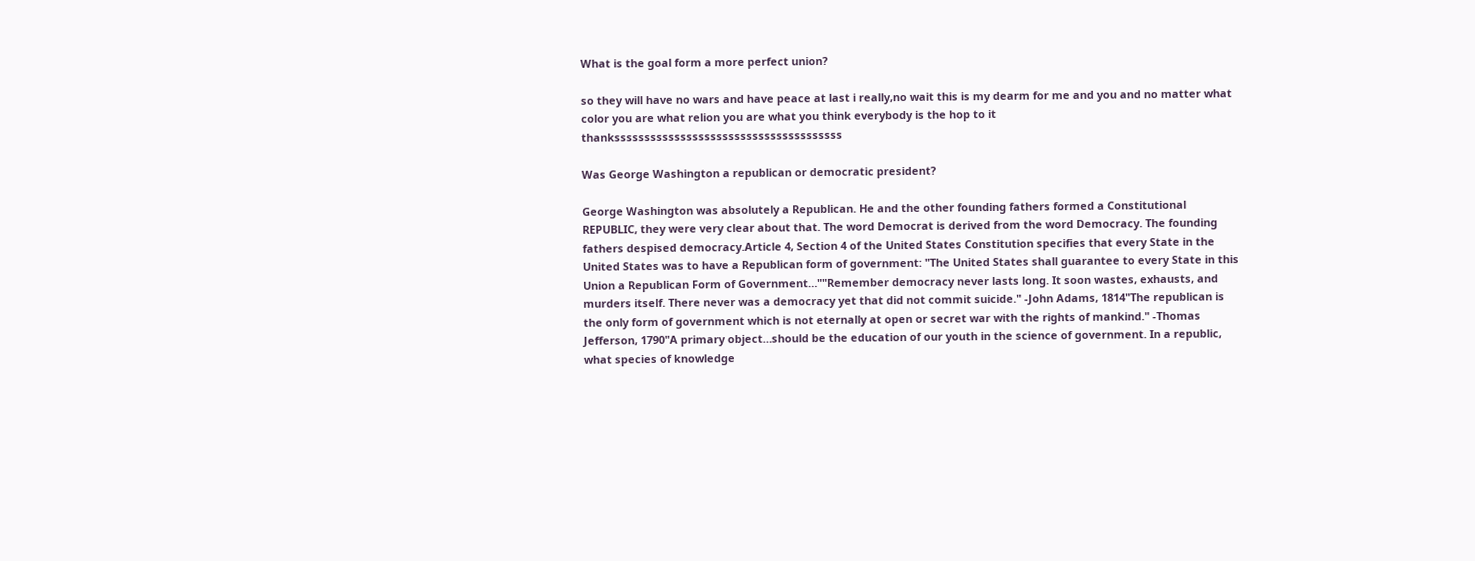What is the goal form a more perfect union?

so they will have no wars and have peace at last i really,no wait this is my dearm for me and you and no matter what color you are what relion you are what you think everybody is the hop to it thankssssssssssssssssssssssssssssssssssssss

Was George Washington a republican or democratic president?

George Washington was absolutely a Republican. He and the other founding fathers formed a Constitutional REPUBLIC, they were very clear about that. The word Democrat is derived from the word Democracy. The founding fathers despised democracy.Article 4, Section 4 of the United States Constitution specifies that every State in the United States was to have a Republican form of government: "The United States shall guarantee to every State in this Union a Republican Form of Government…""Remember democracy never lasts long. It soon wastes, exhausts, and murders itself. There never was a democracy yet that did not commit suicide." -John Adams, 1814"The republican is the only form of government which is not eternally at open or secret war with the rights of mankind." -Thomas Jefferson, 1790"A primary object…should be the education of our youth in the science of government. In a republic, what species of knowledge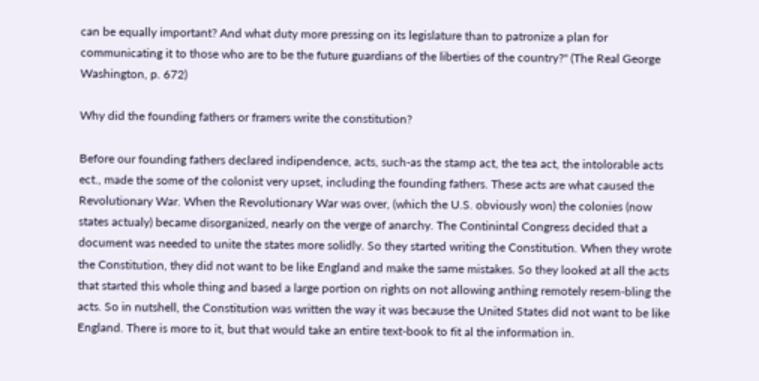can be equally important? And what duty more pressing on its legislature than to patronize a plan for communicating it to those who are to be the future guardians of the liberties of the country?" (The Real George Washington, p. 672)

Why did the founding fathers or framers write the constitution?

Before our founding fathers declared indipendence, acts, such-as the stamp act, the tea act, the intolorable acts ect., made the some of the colonist very upset, including the founding fathers. These acts are what caused the Revolutionary War. When the Revolutionary War was over, (which the U.S. obviously won) the colonies (now states actualy) became disorganized, nearly on the verge of anarchy. The Continintal Congress decided that a document was needed to unite the states more solidly. So they started writing the Constitution. When they wrote the Constitution, they did not want to be like England and make the same mistakes. So they looked at all the acts that started this whole thing and based a large portion on rights on not allowing anthing remotely resem-bling the acts. So in nutshell, the Constitution was written the way it was because the United States did not want to be like England. There is more to it, but that would take an entire text-book to fit al the information in.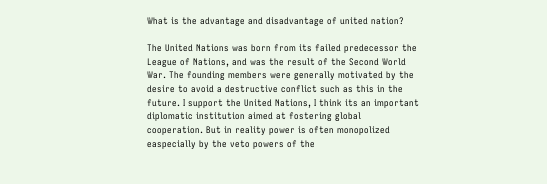What is the advantage and disadvantage of united nation?

The United Nations was born from its failed predecessor the League of Nations, and was the result of the Second World War. The founding members were generally motivated by the desire to avoid a destructive conflict such as this in the future. I support the United Nations, I think its an important diplomatic institution aimed at fostering global cooperation. But in reality power is often monopolized easpecially by the veto powers of the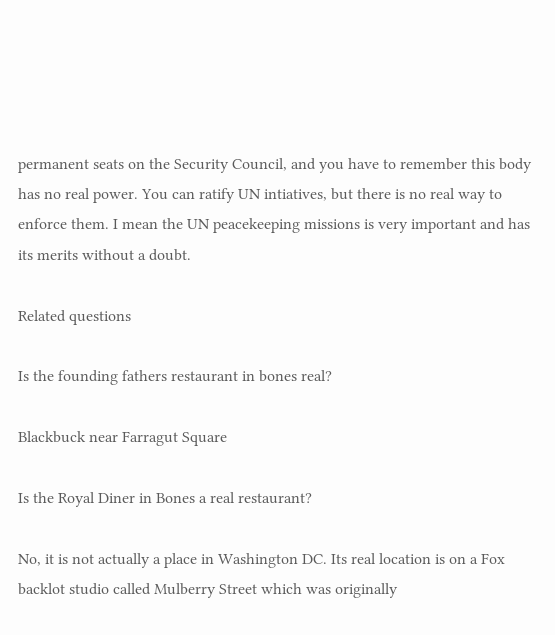permanent seats on the Security Council, and you have to remember this body has no real power. You can ratify UN intiatives, but there is no real way to enforce them. I mean the UN peacekeeping missions is very important and has its merits without a doubt.

Related questions

Is the founding fathers restaurant in bones real?

Blackbuck near Farragut Square

Is the Royal Diner in Bones a real restaurant?

No, it is not actually a place in Washington DC. Its real location is on a Fox backlot studio called Mulberry Street which was originally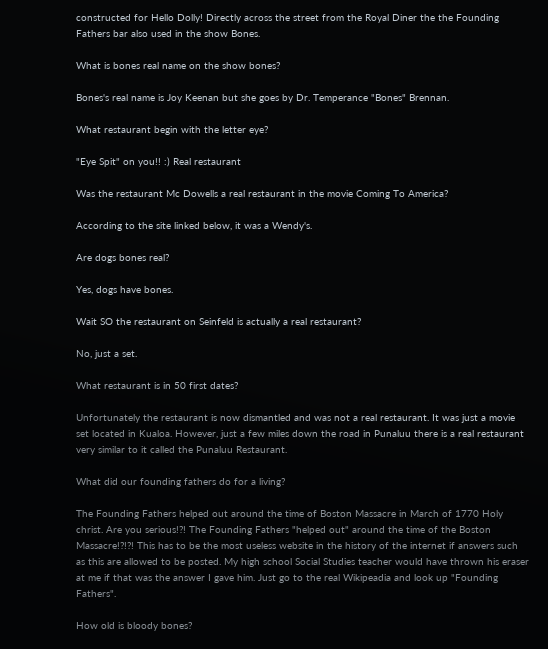constructed for Hello Dolly! Directly across the street from the Royal Diner the the Founding Fathers bar also used in the show Bones.

What is bones real name on the show bones?

Bones's real name is Joy Keenan but she goes by Dr. Temperance "Bones" Brennan.

What restaurant begin with the letter eye?

"Eye Spit" on you!! :) Real restaurant

Was the restaurant Mc Dowells a real restaurant in the movie Coming To America?

According to the site linked below, it was a Wendy's.

Are dogs bones real?

Yes, dogs have bones.

Wait SO the restaurant on Seinfeld is actually a real restaurant?

No, just a set.

What restaurant is in 50 first dates?

Unfortunately the restaurant is now dismantled and was not a real restaurant. It was just a movie set located in Kualoa. However, just a few miles down the road in Punaluu there is a real restaurant very similar to it called the Punaluu Restaurant.

What did our founding fathers do for a living?

The Founding Fathers helped out around the time of Boston Massacre in March of 1770 Holy christ. Are you serious!?! The Founding Fathers "helped out" around the time of the Boston Massacre!?!?! This has to be the most useless website in the history of the internet if answers such as this are allowed to be posted. My high school Social Studies teacher would have thrown his eraser at me if that was the answer I gave him. Just go to the real Wikipeadia and look up "Founding Fathers".

How old is bloody bones?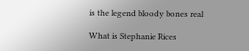is the legend bloody bones real

What is Stephanie Rices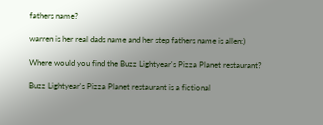fathers name?

warren is her real dads name and her step fathers name is allen:)

Where would you find the Buzz Lightyear's Pizza Planet restaurant?

Buzz Lightyear's Pizza Planet restaurant is a fictional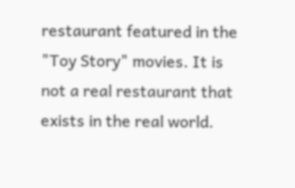restaurant featured in the "Toy Story" movies. It is not a real restaurant that exists in the real world.